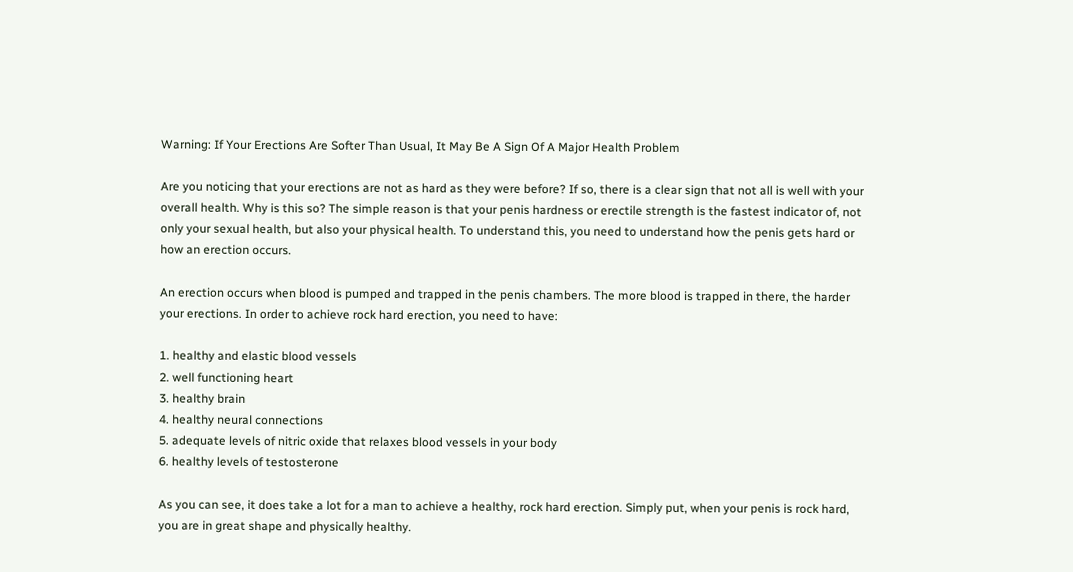Warning: If Your Erections Are Softer Than Usual, It May Be A Sign Of A Major Health Problem

Are you noticing that your erections are not as hard as they were before? If so, there is a clear sign that not all is well with your overall health. Why is this so? The simple reason is that your penis hardness or erectile strength is the fastest indicator of, not only your sexual health, but also your physical health. To understand this, you need to understand how the penis gets hard or how an erection occurs.

An erection occurs when blood is pumped and trapped in the penis chambers. The more blood is trapped in there, the harder your erections. In order to achieve rock hard erection, you need to have:

1. healthy and elastic blood vessels
2. well functioning heart
3. healthy brain
4. healthy neural connections
5. adequate levels of nitric oxide that relaxes blood vessels in your body
6. healthy levels of testosterone

As you can see, it does take a lot for a man to achieve a healthy, rock hard erection. Simply put, when your penis is rock hard, you are in great shape and physically healthy.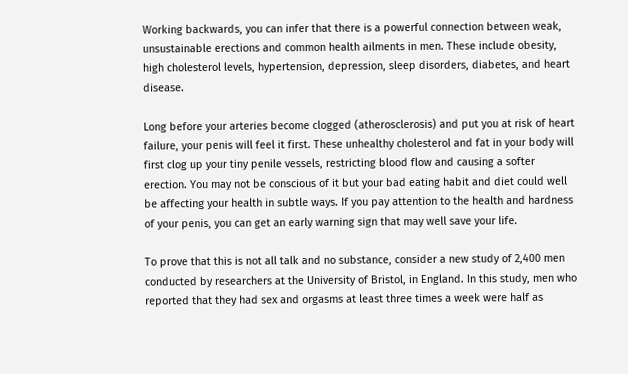Working backwards, you can infer that there is a powerful connection between weak, unsustainable erections and common health ailments in men. These include obesity, high cholesterol levels, hypertension, depression, sleep disorders, diabetes, and heart disease.

Long before your arteries become clogged (atherosclerosis) and put you at risk of heart failure, your penis will feel it first. These unhealthy cholesterol and fat in your body will first clog up your tiny penile vessels, restricting blood flow and causing a softer erection. You may not be conscious of it but your bad eating habit and diet could well be affecting your health in subtle ways. If you pay attention to the health and hardness of your penis, you can get an early warning sign that may well save your life.

To prove that this is not all talk and no substance, consider a new study of 2,400 men conducted by researchers at the University of Bristol, in England. In this study, men who reported that they had sex and orgasms at least three times a week were half as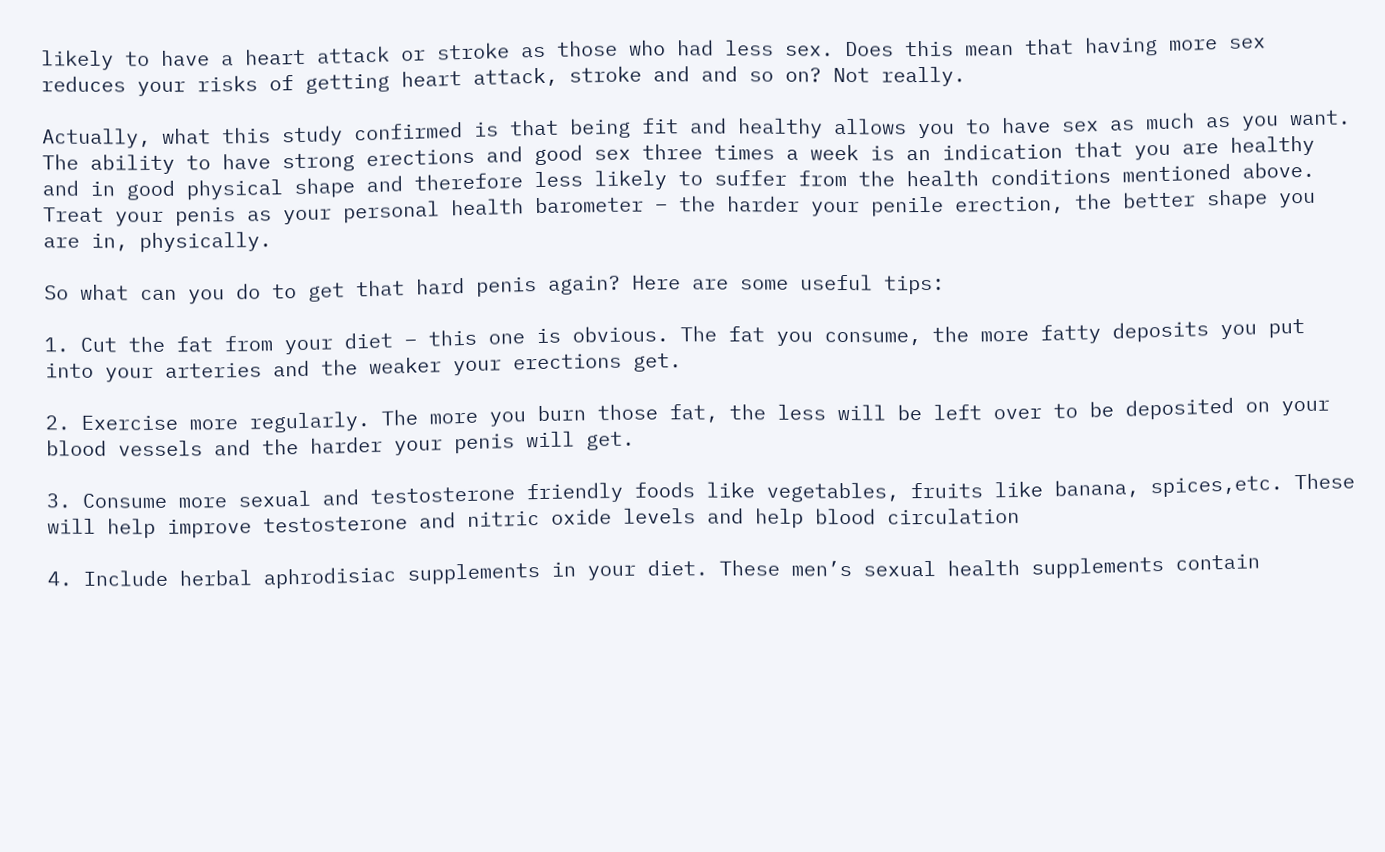likely to have a heart attack or stroke as those who had less sex. Does this mean that having more sex reduces your risks of getting heart attack, stroke and and so on? Not really.

Actually, what this study confirmed is that being fit and healthy allows you to have sex as much as you want. The ability to have strong erections and good sex three times a week is an indication that you are healthy and in good physical shape and therefore less likely to suffer from the health conditions mentioned above. Treat your penis as your personal health barometer – the harder your penile erection, the better shape you are in, physically.

So what can you do to get that hard penis again? Here are some useful tips:

1. Cut the fat from your diet – this one is obvious. The fat you consume, the more fatty deposits you put into your arteries and the weaker your erections get.

2. Exercise more regularly. The more you burn those fat, the less will be left over to be deposited on your blood vessels and the harder your penis will get.

3. Consume more sexual and testosterone friendly foods like vegetables, fruits like banana, spices,etc. These will help improve testosterone and nitric oxide levels and help blood circulation

4. Include herbal aphrodisiac supplements in your diet. These men’s sexual health supplements contain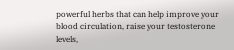powerful herbs that can help improve your blood circulation, raise your testosterone levels,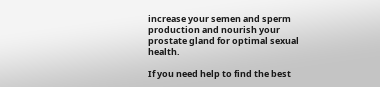increase your semen and sperm production and nourish your prostate gland for optimal sexual health.

If you need help to find the best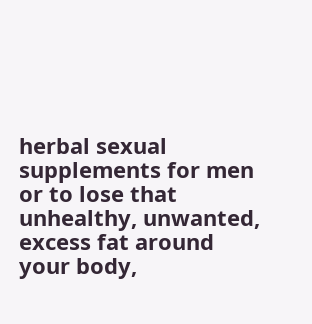herbal sexual supplements for men or to lose that unhealthy, unwanted, excess fat around your body,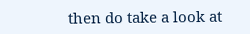then do take a look at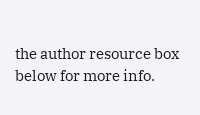the author resource box below for more info.